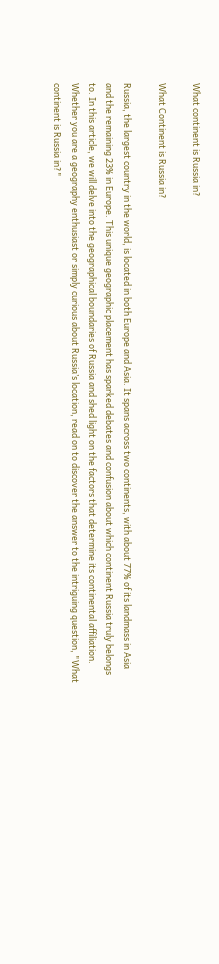What continent is Russia in?

What Continent is Russia in?

Russia, the largest country in the world, is located in both Europe and Asia. It spans across two continents, with about 77% of its landmass in Asia and the remaining 23% in Europe. This unique geographic placement has sparked debates and confusion about which continent Russia truly belongs to. In this article, we will delve into the geographical boundaries of Russia and shed light on the factors that determine its continental affiliation. Whether you are a geography enthusiast or simply curious about Russia’s location, read on to discover the answer to the intriguing question, "What continent is Russia in?"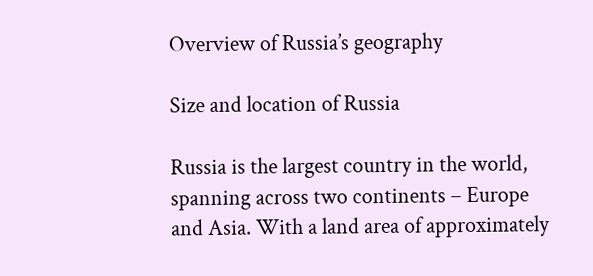Overview of Russia’s geography

Size and location of Russia

Russia is the largest country in the world, spanning across two continents – Europe and Asia. With a land area of approximately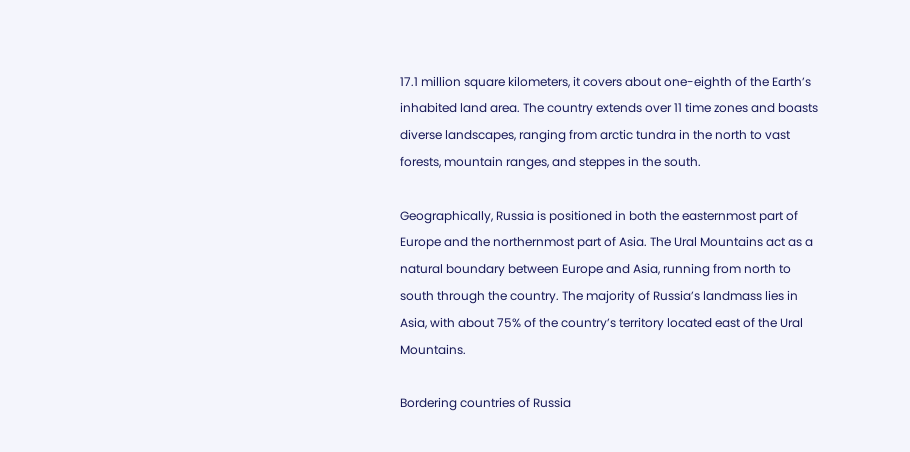17.1 million square kilometers, it covers about one-eighth of the Earth’s inhabited land area. The country extends over 11 time zones and boasts diverse landscapes, ranging from arctic tundra in the north to vast forests, mountain ranges, and steppes in the south.

Geographically, Russia is positioned in both the easternmost part of Europe and the northernmost part of Asia. The Ural Mountains act as a natural boundary between Europe and Asia, running from north to south through the country. The majority of Russia’s landmass lies in Asia, with about 75% of the country’s territory located east of the Ural Mountains.

Bordering countries of Russia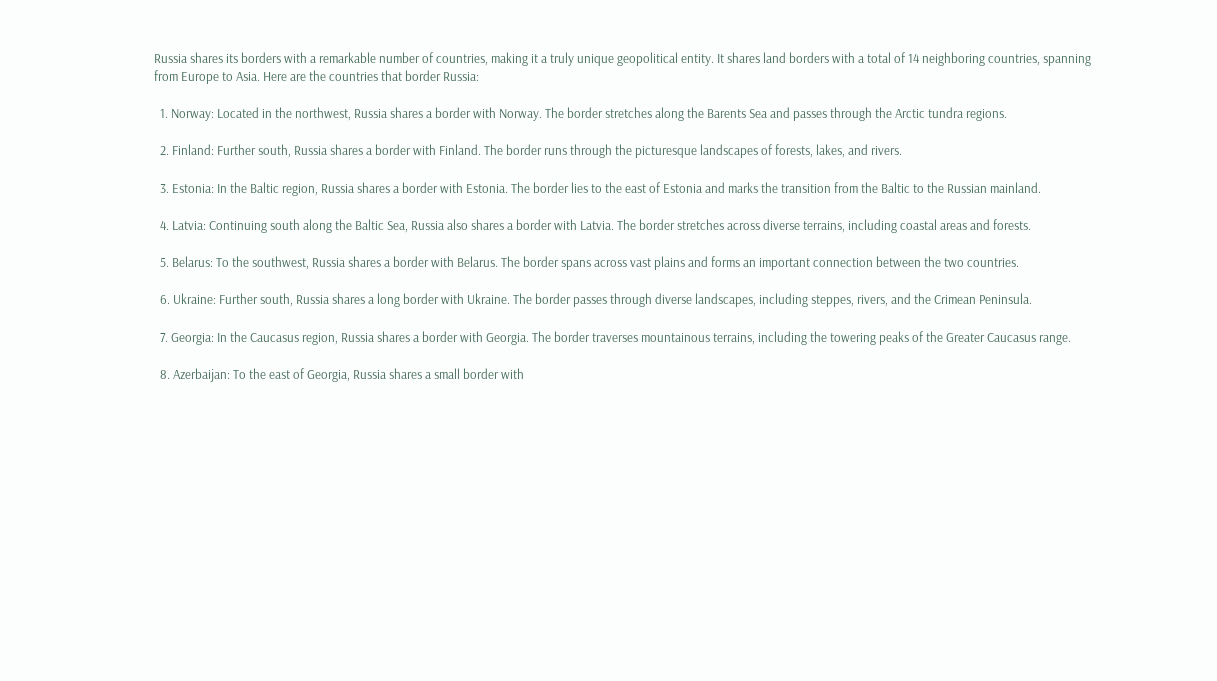Russia shares its borders with a remarkable number of countries, making it a truly unique geopolitical entity. It shares land borders with a total of 14 neighboring countries, spanning from Europe to Asia. Here are the countries that border Russia:

  1. Norway: Located in the northwest, Russia shares a border with Norway. The border stretches along the Barents Sea and passes through the Arctic tundra regions.

  2. Finland: Further south, Russia shares a border with Finland. The border runs through the picturesque landscapes of forests, lakes, and rivers.

  3. Estonia: In the Baltic region, Russia shares a border with Estonia. The border lies to the east of Estonia and marks the transition from the Baltic to the Russian mainland.

  4. Latvia: Continuing south along the Baltic Sea, Russia also shares a border with Latvia. The border stretches across diverse terrains, including coastal areas and forests.

  5. Belarus: To the southwest, Russia shares a border with Belarus. The border spans across vast plains and forms an important connection between the two countries.

  6. Ukraine: Further south, Russia shares a long border with Ukraine. The border passes through diverse landscapes, including steppes, rivers, and the Crimean Peninsula.

  7. Georgia: In the Caucasus region, Russia shares a border with Georgia. The border traverses mountainous terrains, including the towering peaks of the Greater Caucasus range.

  8. Azerbaijan: To the east of Georgia, Russia shares a small border with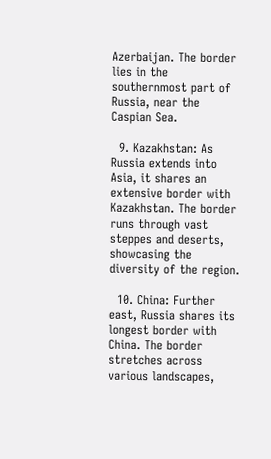Azerbaijan. The border lies in the southernmost part of Russia, near the Caspian Sea.

  9. Kazakhstan: As Russia extends into Asia, it shares an extensive border with Kazakhstan. The border runs through vast steppes and deserts, showcasing the diversity of the region.

  10. China: Further east, Russia shares its longest border with China. The border stretches across various landscapes,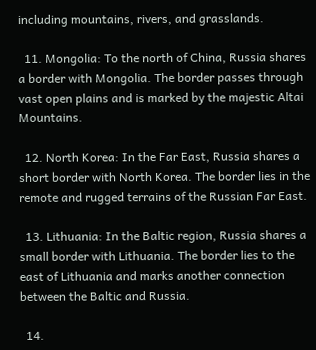including mountains, rivers, and grasslands.

  11. Mongolia: To the north of China, Russia shares a border with Mongolia. The border passes through vast open plains and is marked by the majestic Altai Mountains.

  12. North Korea: In the Far East, Russia shares a short border with North Korea. The border lies in the remote and rugged terrains of the Russian Far East.

  13. Lithuania: In the Baltic region, Russia shares a small border with Lithuania. The border lies to the east of Lithuania and marks another connection between the Baltic and Russia.

  14.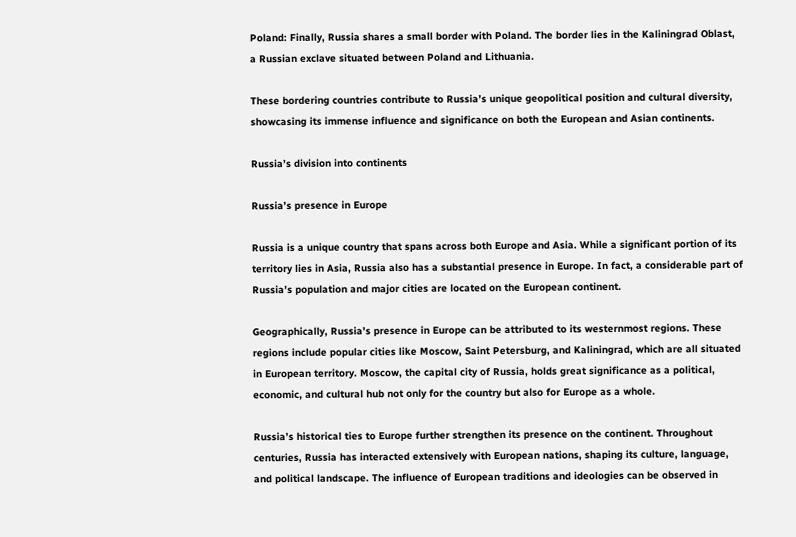Poland: Finally, Russia shares a small border with Poland. The border lies in the Kaliningrad Oblast, a Russian exclave situated between Poland and Lithuania.

These bordering countries contribute to Russia’s unique geopolitical position and cultural diversity, showcasing its immense influence and significance on both the European and Asian continents.

Russia’s division into continents

Russia’s presence in Europe

Russia is a unique country that spans across both Europe and Asia. While a significant portion of its territory lies in Asia, Russia also has a substantial presence in Europe. In fact, a considerable part of Russia’s population and major cities are located on the European continent.

Geographically, Russia’s presence in Europe can be attributed to its westernmost regions. These regions include popular cities like Moscow, Saint Petersburg, and Kaliningrad, which are all situated in European territory. Moscow, the capital city of Russia, holds great significance as a political, economic, and cultural hub not only for the country but also for Europe as a whole.

Russia’s historical ties to Europe further strengthen its presence on the continent. Throughout centuries, Russia has interacted extensively with European nations, shaping its culture, language, and political landscape. The influence of European traditions and ideologies can be observed in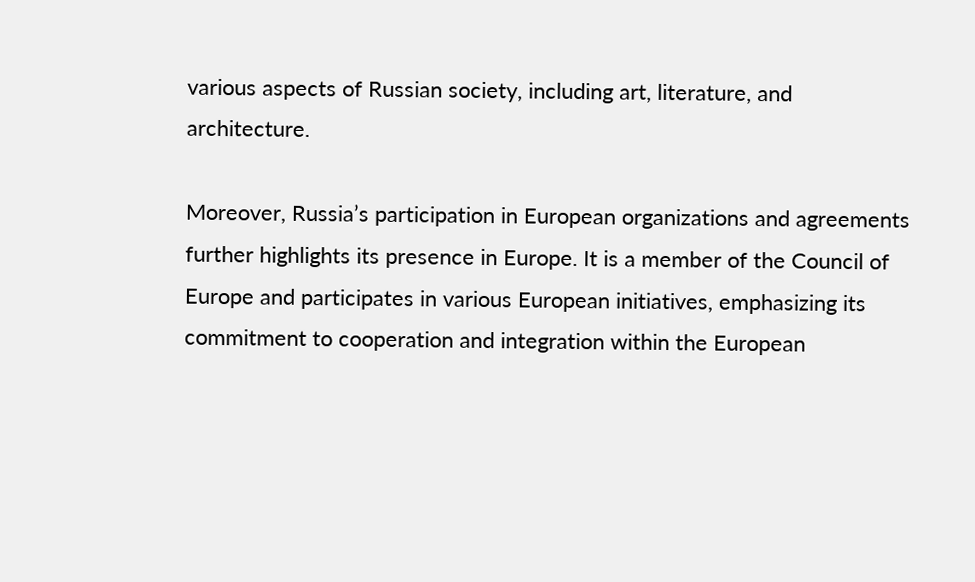various aspects of Russian society, including art, literature, and architecture.

Moreover, Russia’s participation in European organizations and agreements further highlights its presence in Europe. It is a member of the Council of Europe and participates in various European initiatives, emphasizing its commitment to cooperation and integration within the European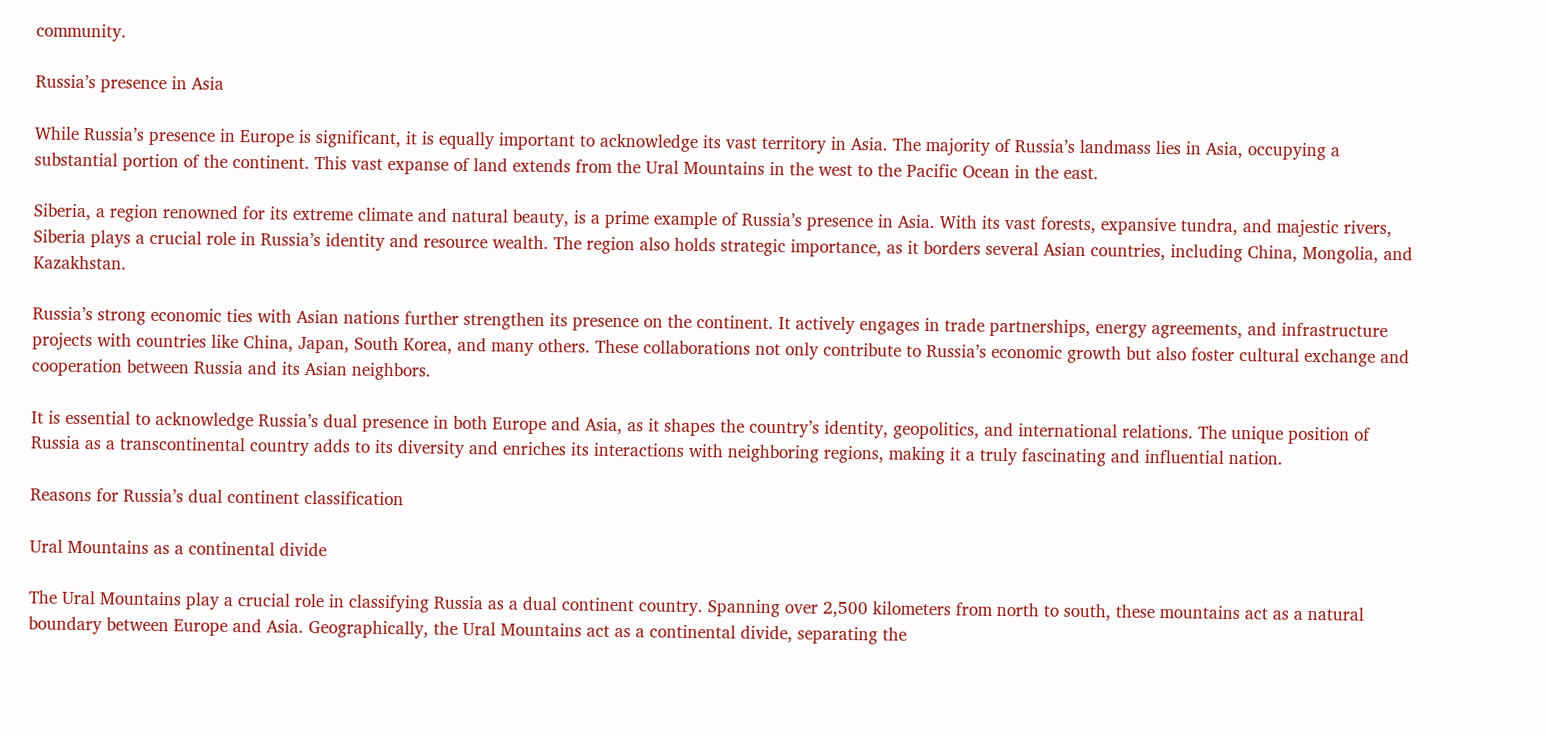community.

Russia’s presence in Asia

While Russia’s presence in Europe is significant, it is equally important to acknowledge its vast territory in Asia. The majority of Russia’s landmass lies in Asia, occupying a substantial portion of the continent. This vast expanse of land extends from the Ural Mountains in the west to the Pacific Ocean in the east.

Siberia, a region renowned for its extreme climate and natural beauty, is a prime example of Russia’s presence in Asia. With its vast forests, expansive tundra, and majestic rivers, Siberia plays a crucial role in Russia’s identity and resource wealth. The region also holds strategic importance, as it borders several Asian countries, including China, Mongolia, and Kazakhstan.

Russia’s strong economic ties with Asian nations further strengthen its presence on the continent. It actively engages in trade partnerships, energy agreements, and infrastructure projects with countries like China, Japan, South Korea, and many others. These collaborations not only contribute to Russia’s economic growth but also foster cultural exchange and cooperation between Russia and its Asian neighbors.

It is essential to acknowledge Russia’s dual presence in both Europe and Asia, as it shapes the country’s identity, geopolitics, and international relations. The unique position of Russia as a transcontinental country adds to its diversity and enriches its interactions with neighboring regions, making it a truly fascinating and influential nation.

Reasons for Russia’s dual continent classification

Ural Mountains as a continental divide

The Ural Mountains play a crucial role in classifying Russia as a dual continent country. Spanning over 2,500 kilometers from north to south, these mountains act as a natural boundary between Europe and Asia. Geographically, the Ural Mountains act as a continental divide, separating the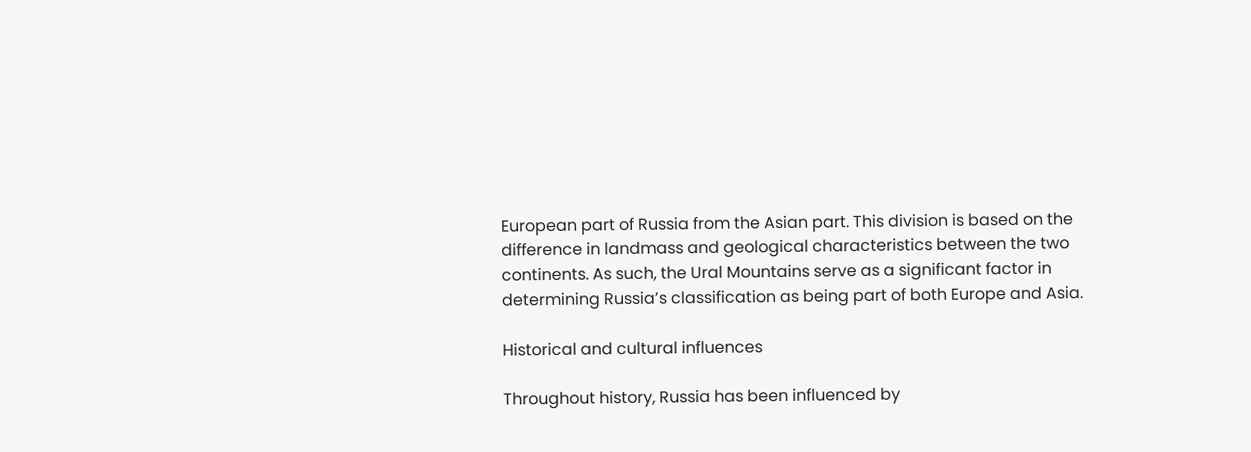European part of Russia from the Asian part. This division is based on the difference in landmass and geological characteristics between the two continents. As such, the Ural Mountains serve as a significant factor in determining Russia’s classification as being part of both Europe and Asia.

Historical and cultural influences

Throughout history, Russia has been influenced by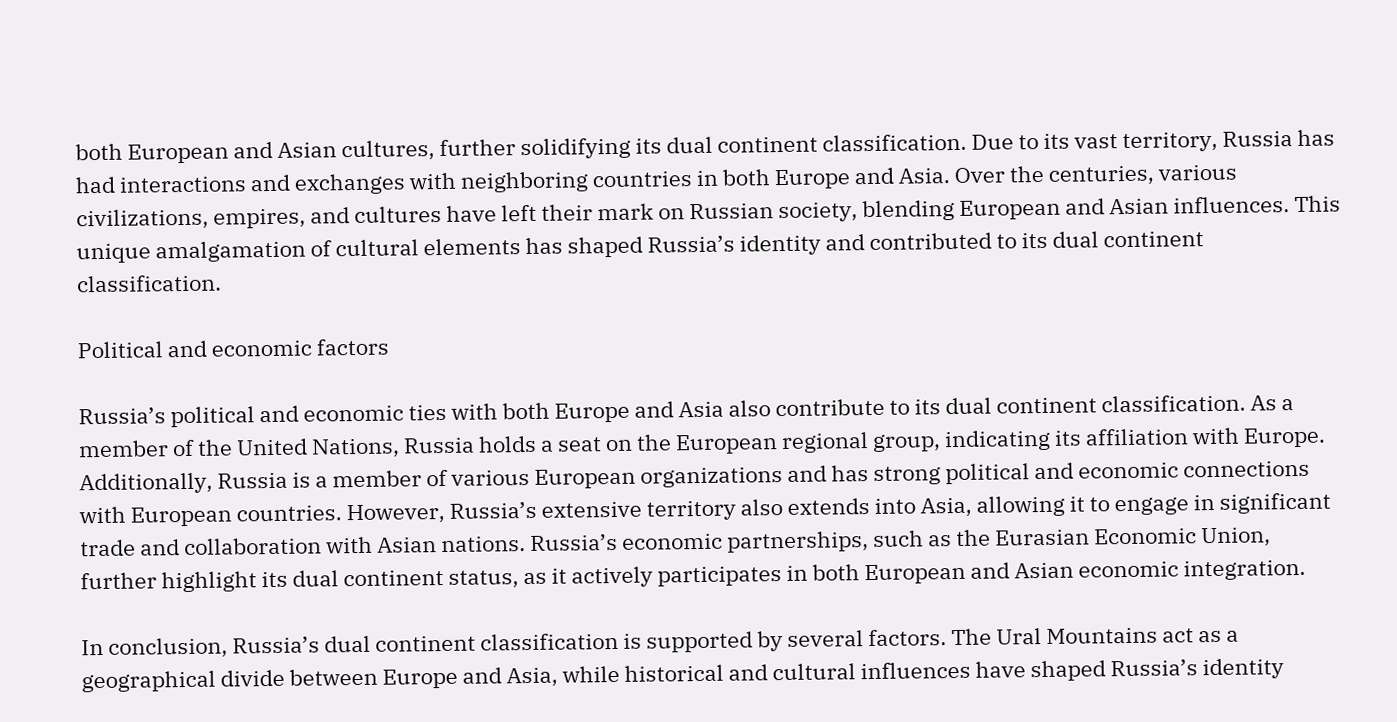both European and Asian cultures, further solidifying its dual continent classification. Due to its vast territory, Russia has had interactions and exchanges with neighboring countries in both Europe and Asia. Over the centuries, various civilizations, empires, and cultures have left their mark on Russian society, blending European and Asian influences. This unique amalgamation of cultural elements has shaped Russia’s identity and contributed to its dual continent classification.

Political and economic factors

Russia’s political and economic ties with both Europe and Asia also contribute to its dual continent classification. As a member of the United Nations, Russia holds a seat on the European regional group, indicating its affiliation with Europe. Additionally, Russia is a member of various European organizations and has strong political and economic connections with European countries. However, Russia’s extensive territory also extends into Asia, allowing it to engage in significant trade and collaboration with Asian nations. Russia’s economic partnerships, such as the Eurasian Economic Union, further highlight its dual continent status, as it actively participates in both European and Asian economic integration.

In conclusion, Russia’s dual continent classification is supported by several factors. The Ural Mountains act as a geographical divide between Europe and Asia, while historical and cultural influences have shaped Russia’s identity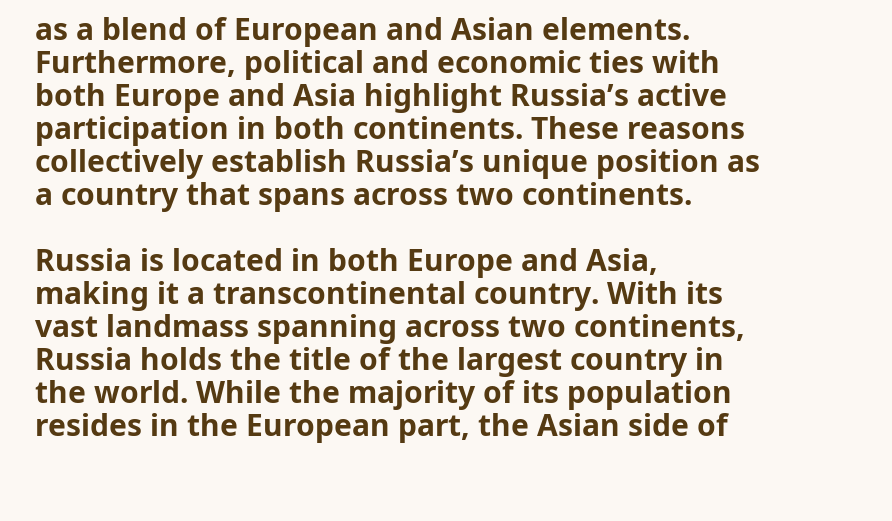as a blend of European and Asian elements. Furthermore, political and economic ties with both Europe and Asia highlight Russia’s active participation in both continents. These reasons collectively establish Russia’s unique position as a country that spans across two continents.

Russia is located in both Europe and Asia, making it a transcontinental country. With its vast landmass spanning across two continents, Russia holds the title of the largest country in the world. While the majority of its population resides in the European part, the Asian side of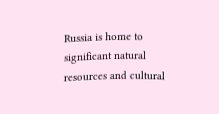Russia is home to significant natural resources and cultural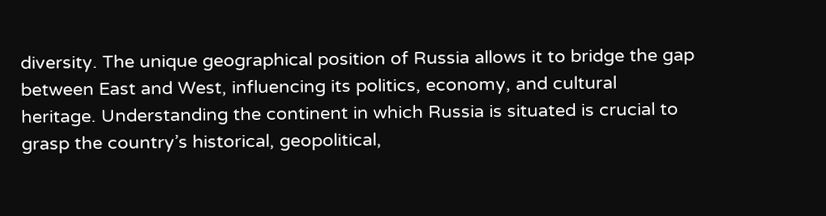diversity. The unique geographical position of Russia allows it to bridge the gap between East and West, influencing its politics, economy, and cultural heritage. Understanding the continent in which Russia is situated is crucial to grasp the country’s historical, geopolitical,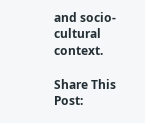and socio-cultural context.

Share This Post: